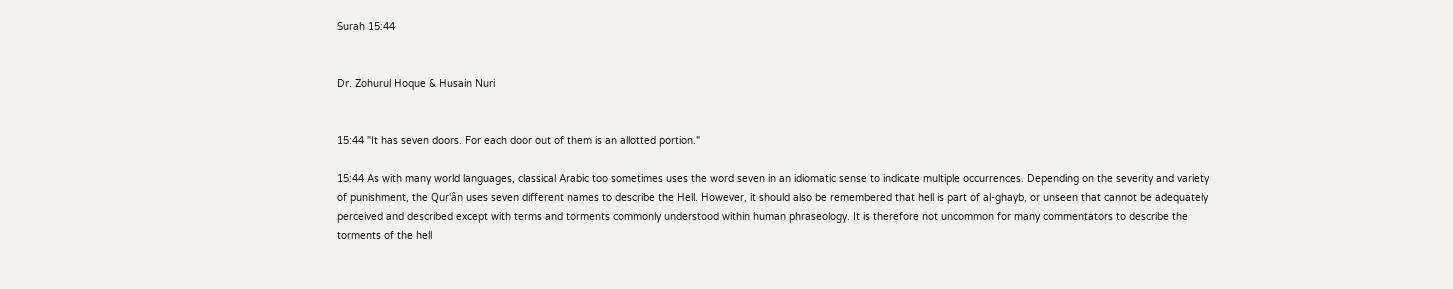Surah 15:44


Dr. Zohurul Hoque & Husain Nuri


15:44 "It has seven doors. For each door out of them is an allotted portion."

15:44 As with many world languages, classical Arabic too sometimes uses the word seven in an idiomatic sense to indicate multiple occurrences. Depending on the severity and variety of punishment, the Qur'ân uses seven different names to describe the Hell. However, it should also be remembered that hell is part of al-ghayb, or unseen that cannot be adequately perceived and described except with terms and torments commonly understood within human phraseology. It is therefore not uncommon for many commentators to describe the torments of the hell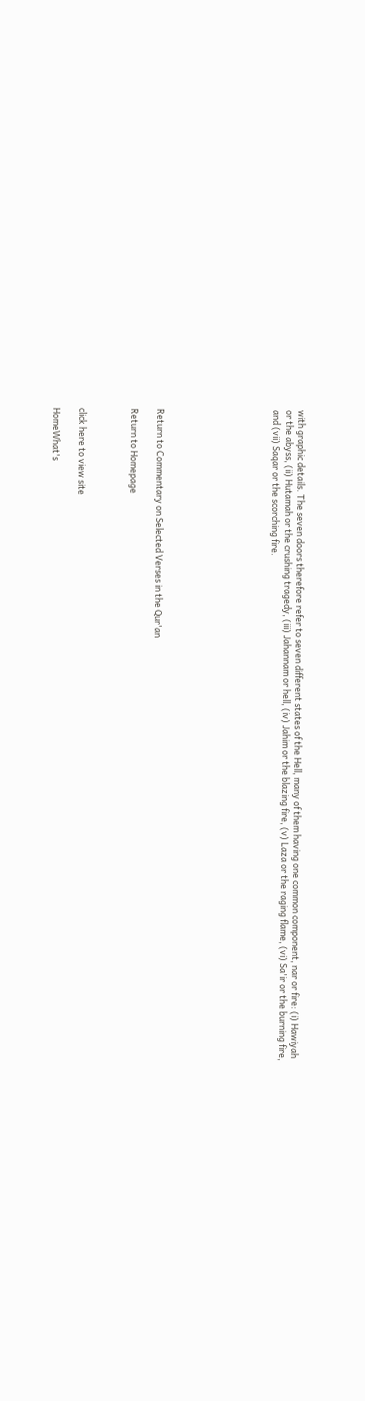with graphic details. The seven doors therefore refer to seven different states of the Hell, many of them having one common component, nar or fire: (i) Hawiyah or the abyss, (ii) Hutamah or the crushing tragedy, (iii) Jahannam or hell, (iv) Jahim or the blazing fire, (v) Laza or the raging flame, (vi) Sa'ir or the burning fire, and (vii) Saqar or the scorching fire.








Return to Commentary on Selected Verses in the Qur'an

Return to Homepage



click here to view site

HomeWhat's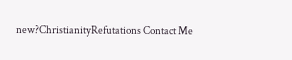new?ChristianityRefutations Contact Me